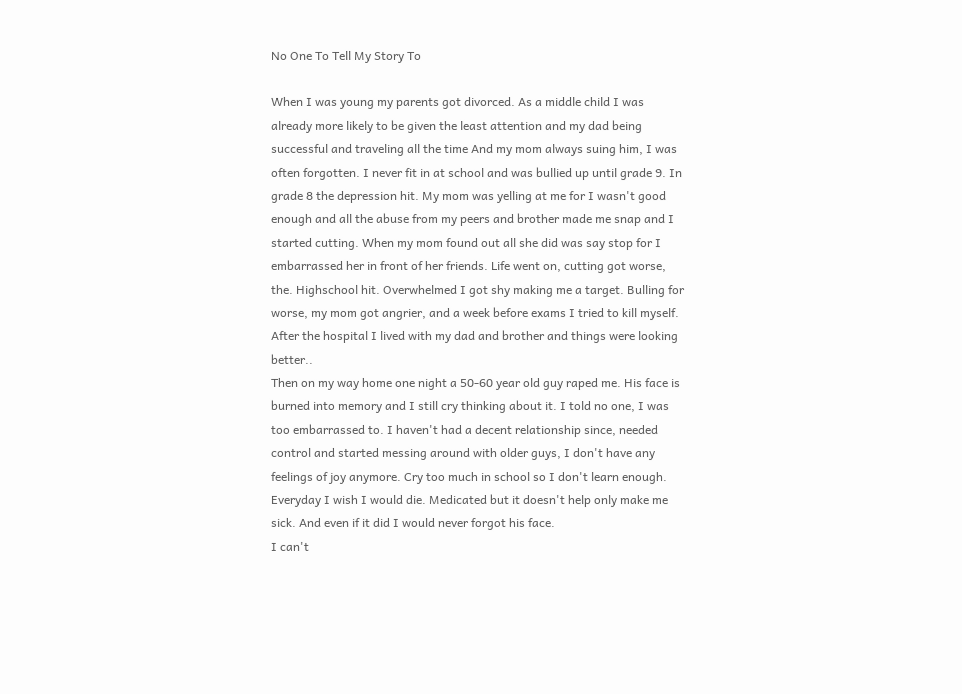No One To Tell My Story To

When I was young my parents got divorced. As a middle child I was already more likely to be given the least attention and my dad being successful and traveling all the time And my mom always suing him, I was often forgotten. I never fit in at school and was bullied up until grade 9. In grade 8 the depression hit. My mom was yelling at me for I wasn't good enough and all the abuse from my peers and brother made me snap and I started cutting. When my mom found out all she did was say stop for I embarrassed her in front of her friends. Life went on, cutting got worse, the. Highschool hit. Overwhelmed I got shy making me a target. Bulling for worse, my mom got angrier, and a week before exams I tried to kill myself. After the hospital I lived with my dad and brother and things were looking better..
Then on my way home one night a 50-60 year old guy raped me. His face is burned into memory and I still cry thinking about it. I told no one, I was too embarrassed to. I haven't had a decent relationship since, needed control and started messing around with older guys, I don't have any feelings of joy anymore. Cry too much in school so I don't learn enough. Everyday I wish I would die. Medicated but it doesn't help only make me sick. And even if it did I would never forgot his face.
I can't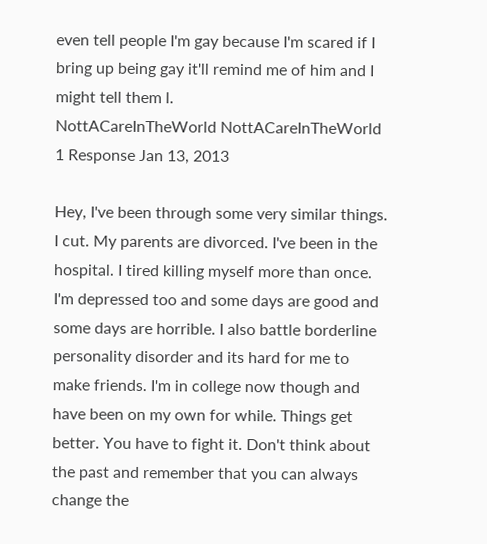even tell people I'm gay because I'm scared if I bring up being gay it'll remind me of him and I might tell them l.
NottACareInTheWorld NottACareInTheWorld
1 Response Jan 13, 2013

Hey, I've been through some very similar things. I cut. My parents are divorced. I've been in the hospital. I tired killing myself more than once. I'm depressed too and some days are good and some days are horrible. I also battle borderline personality disorder and its hard for me to make friends. I'm in college now though and have been on my own for while. Things get better. You have to fight it. Don't think about the past and remember that you can always change the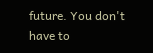future. You don't have to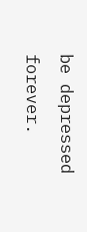be depressed forever.